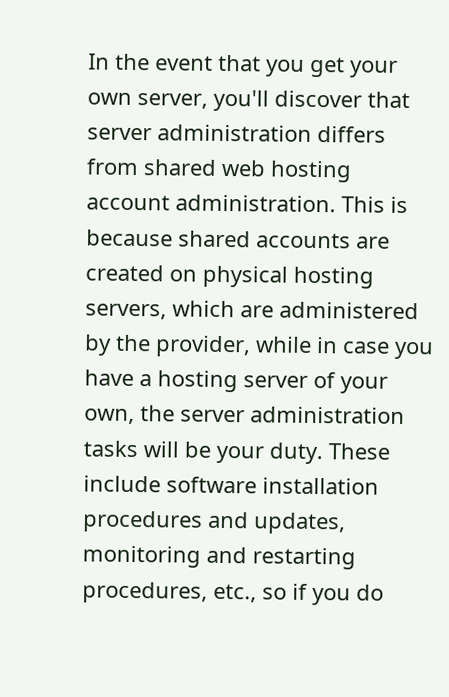In the event that you get your own server, you'll discover that server administration differs from shared web hosting account administration. This is because shared accounts are created on physical hosting servers, which are administered by the provider, while in case you have a hosting server of your own, the server administration tasks will be your duty. These include software installation procedures and updates, monitoring and restarting procedures, etc., so if you do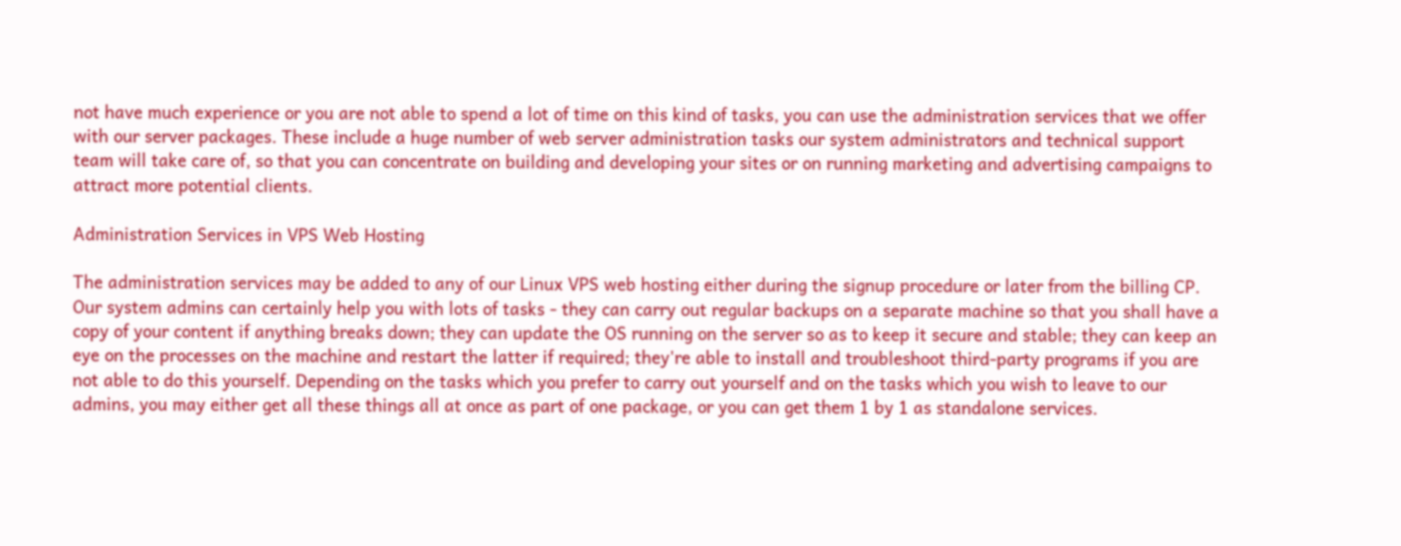not have much experience or you are not able to spend a lot of time on this kind of tasks, you can use the administration services that we offer with our server packages. These include a huge number of web server administration tasks our system administrators and technical support team will take care of, so that you can concentrate on building and developing your sites or on running marketing and advertising campaigns to attract more potential clients.

Administration Services in VPS Web Hosting

The administration services may be added to any of our Linux VPS web hosting either during the signup procedure or later from the billing CP. Our system admins can certainly help you with lots of tasks - they can carry out regular backups on a separate machine so that you shall have a copy of your content if anything breaks down; they can update the OS running on the server so as to keep it secure and stable; they can keep an eye on the processes on the machine and restart the latter if required; they're able to install and troubleshoot third-party programs if you are not able to do this yourself. Depending on the tasks which you prefer to carry out yourself and on the tasks which you wish to leave to our admins, you may either get all these things all at once as part of one package, or you can get them 1 by 1 as standalone services.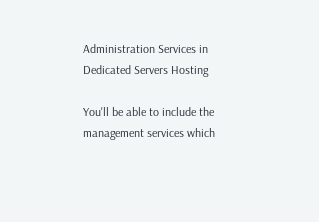Administration Services in Dedicated Servers Hosting

You'll be able to include the management services which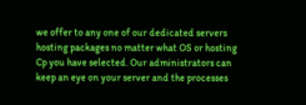we offer to any one of our dedicated servers hosting packages no matter what OS or hosting Cp you have selected. Our administrators can keep an eye on your server and the processes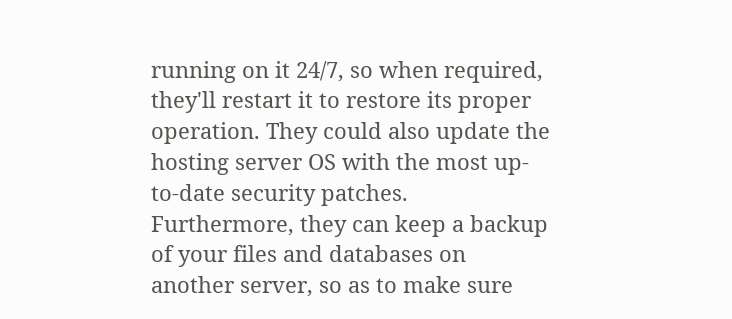running on it 24/7, so when required, they'll restart it to restore its proper operation. They could also update the hosting server OS with the most up-to-date security patches. Furthermore, they can keep a backup of your files and databases on another server, so as to make sure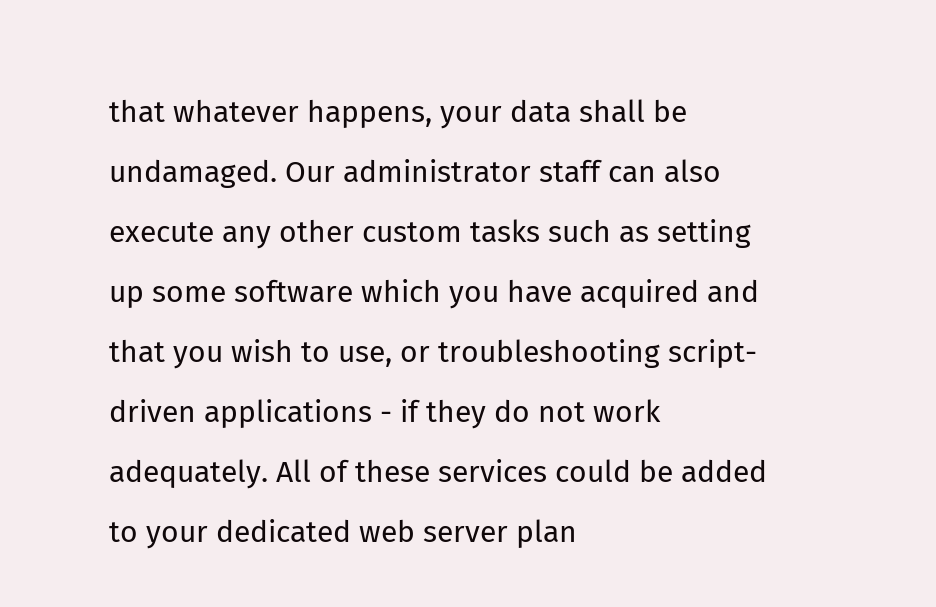that whatever happens, your data shall be undamaged. Our administrator staff can also execute any other custom tasks such as setting up some software which you have acquired and that you wish to use, or troubleshooting script-driven applications - if they do not work adequately. All of these services could be added to your dedicated web server plan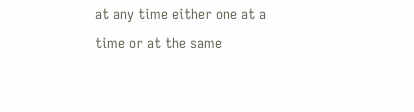at any time either one at a time or at the same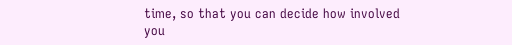time, so that you can decide how involved you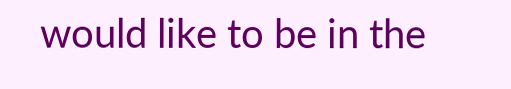would like to be in the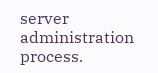server administration process.